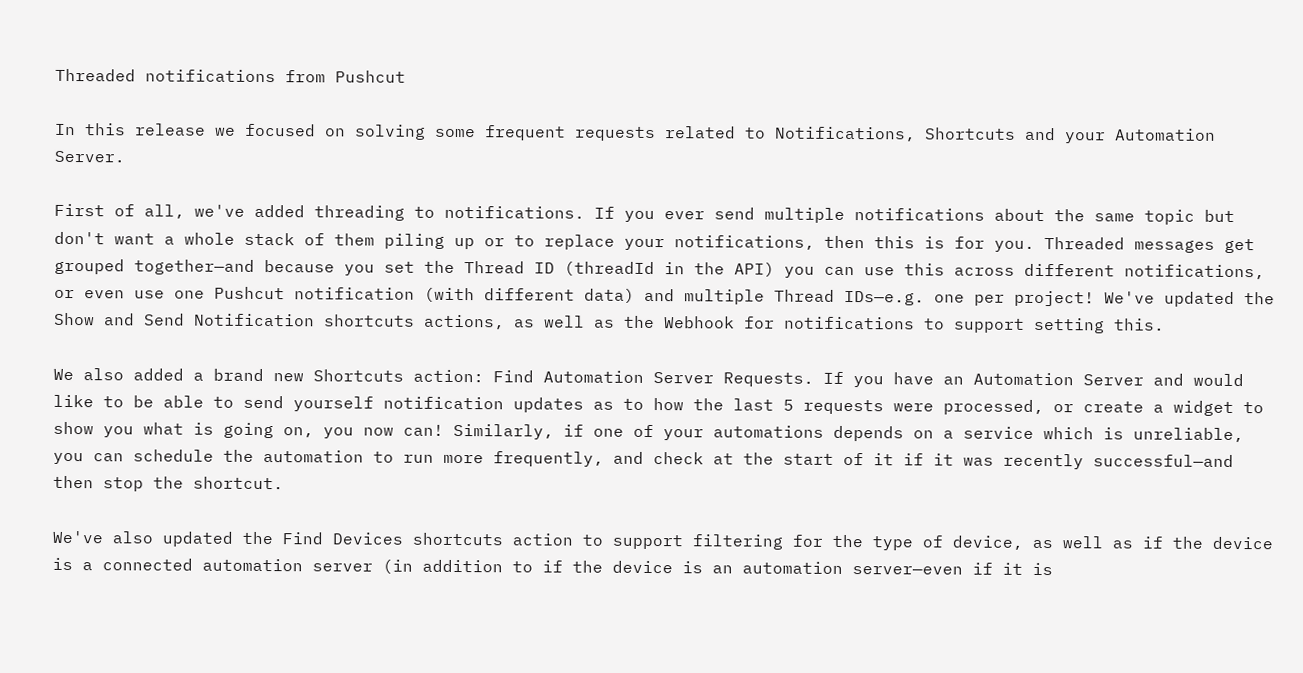Threaded notifications from Pushcut

In this release we focused on solving some frequent requests related to Notifications, Shortcuts and your Automation Server.

First of all, we've added threading to notifications. If you ever send multiple notifications about the same topic but don't want a whole stack of them piling up or to replace your notifications, then this is for you. Threaded messages get grouped together—and because you set the Thread ID (threadId in the API) you can use this across different notifications, or even use one Pushcut notification (with different data) and multiple Thread IDs—e.g. one per project! We've updated the Show and Send Notification shortcuts actions, as well as the Webhook for notifications to support setting this.

We also added a brand new Shortcuts action: Find Automation Server Requests. If you have an Automation Server and would like to be able to send yourself notification updates as to how the last 5 requests were processed, or create a widget to show you what is going on, you now can! Similarly, if one of your automations depends on a service which is unreliable, you can schedule the automation to run more frequently, and check at the start of it if it was recently successful—and then stop the shortcut.

We've also updated the Find Devices shortcuts action to support filtering for the type of device, as well as if the device is a connected automation server (in addition to if the device is an automation server—even if it is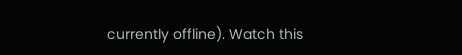currently offline). Watch this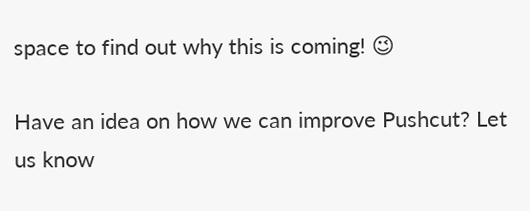space to find out why this is coming! 😉

Have an idea on how we can improve Pushcut? Let us know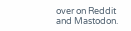over on Reddit and Mastodon.